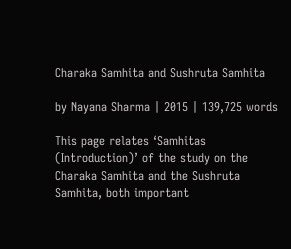Charaka Samhita and Sushruta Samhita

by Nayana Sharma | 2015 | 139,725 words

This page relates ‘Samhitas (Introduction)’ of the study on the Charaka Samhita and the Sushruta Samhita, both important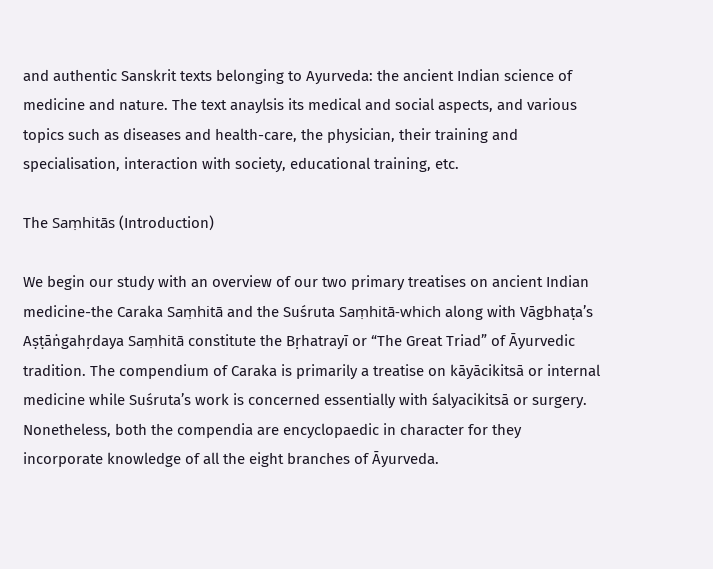and authentic Sanskrit texts belonging to Ayurveda: the ancient Indian science of medicine and nature. The text anaylsis its medical and social aspects, and various topics such as diseases and health-care, the physician, their training and specialisation, interaction with society, educational training, etc.

The Saṃhitās (Introduction)

We begin our study with an overview of our two primary treatises on ancient Indian medicine-the Caraka Saṃhitā and the Suśruta Saṃhitā-which along with Vāgbhaṭa’s Aṣṭāṅgahṛdaya Saṃhitā constitute the Bṛhatrayī or “The Great Triad” of Āyurvedic tradition. The compendium of Caraka is primarily a treatise on kāyācikitsā or internal medicine while Suśruta’s work is concerned essentially with śalyacikitsā or surgery. Nonetheless, both the compendia are encyclopaedic in character for they incorporate knowledge of all the eight branches of Āyurveda.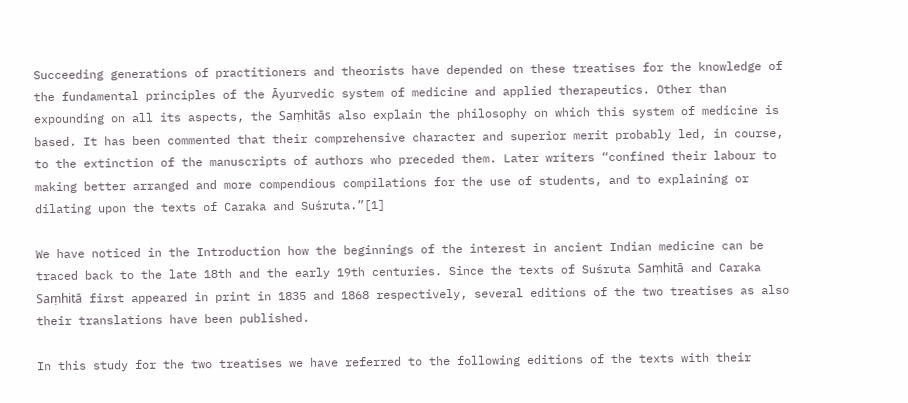Succeeding generations of practitioners and theorists have depended on these treatises for the knowledge of the fundamental principles of the Āyurvedic system of medicine and applied therapeutics. Other than expounding on all its aspects, the Saṃhitās also explain the philosophy on which this system of medicine is based. It has been commented that their comprehensive character and superior merit probably led, in course, to the extinction of the manuscripts of authors who preceded them. Later writers “confined their labour to making better arranged and more compendious compilations for the use of students, and to explaining or dilating upon the texts of Caraka and Suśruta.”[1]

We have noticed in the Introduction how the beginnings of the interest in ancient Indian medicine can be traced back to the late 18th and the early 19th centuries. Since the texts of Suśruta Saṃhitā and Caraka Saṃhitā first appeared in print in 1835 and 1868 respectively, several editions of the two treatises as also their translations have been published.

In this study for the two treatises we have referred to the following editions of the texts with their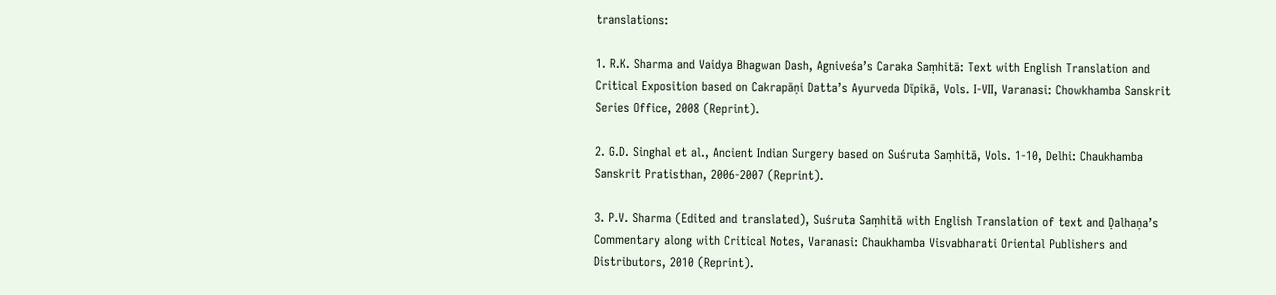translations:

1. R.K. Sharma and Vaidya Bhagwan Dash, Agniveśa’s Caraka Saṃhitā: Text with English Translation and Critical Exposition based on Cakrapāṇi Datta’s Ayurveda Dīpikā, Vols. I-VII, Varanasi: Chowkhamba Sanskrit Series Office, 2008 (Reprint).

2. G.D. Singhal et al., Ancient Indian Surgery based on Suśruta Saṃhitā, Vols. 1-10, Delhi: Chaukhamba Sanskrit Pratisthan, 2006-2007 (Reprint).

3. P.V. Sharma (Edited and translated), Suśruta Saṃhitā with English Translation of text and Ḍalhaṇa’s Commentary along with Critical Notes, Varanasi: Chaukhamba Visvabharati Oriental Publishers and Distributors, 2010 (Reprint).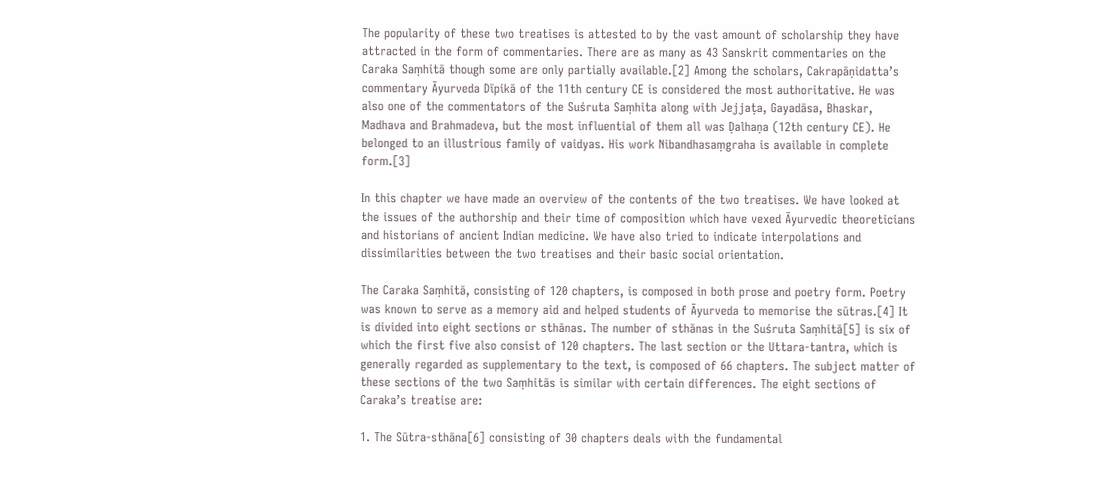The popularity of these two treatises is attested to by the vast amount of scholarship they have attracted in the form of commentaries. There are as many as 43 Sanskrit commentaries on the Caraka Saṃhitā though some are only partially available.[2] Among the scholars, Cakrapāṇidatta’s commentary Āyurveda Dīpikā of the 11th century CE is considered the most authoritative. He was also one of the commentators of the Suśruta Saṃhita along with Jejjaṭa, Gayadāsa, Bhaskar, Madhava and Brahmadeva, but the most influential of them all was Ḍalhaṇa (12th century CE). He belonged to an illustrious family of vaidyas. His work Nibandhasaṃgraha is available in complete form.[3]

In this chapter we have made an overview of the contents of the two treatises. We have looked at the issues of the authorship and their time of composition which have vexed Āyurvedic theoreticians and historians of ancient Indian medicine. We have also tried to indicate interpolations and dissimilarities between the two treatises and their basic social orientation.

The Caraka Saṃhitā, consisting of 120 chapters, is composed in both prose and poetry form. Poetry was known to serve as a memory aid and helped students of Āyurveda to memorise the sūtras.[4] It is divided into eight sections or sthānas. The number of sthānas in the Suśruta Saṃhitā[5] is six of which the first five also consist of 120 chapters. The last section or the Uttara-tantra, which is generally regarded as supplementary to the text, is composed of 66 chapters. The subject matter of these sections of the two Saṃhitās is similar with certain differences. The eight sections of Caraka’s treatise are:

1. The Sūtra-sthāna[6] consisting of 30 chapters deals with the fundamental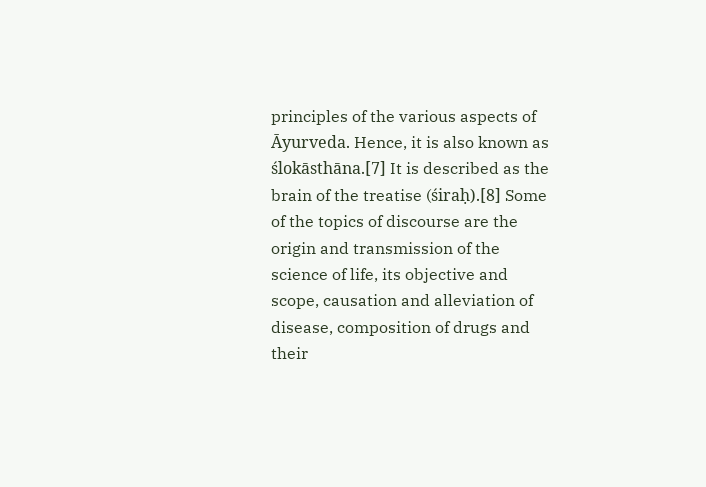principles of the various aspects of Āyurveda. Hence, it is also known as ślokāsthāna.[7] It is described as the brain of the treatise (śiraḥ).[8] Some of the topics of discourse are the origin and transmission of the science of life, its objective and scope, causation and alleviation of disease, composition of drugs and their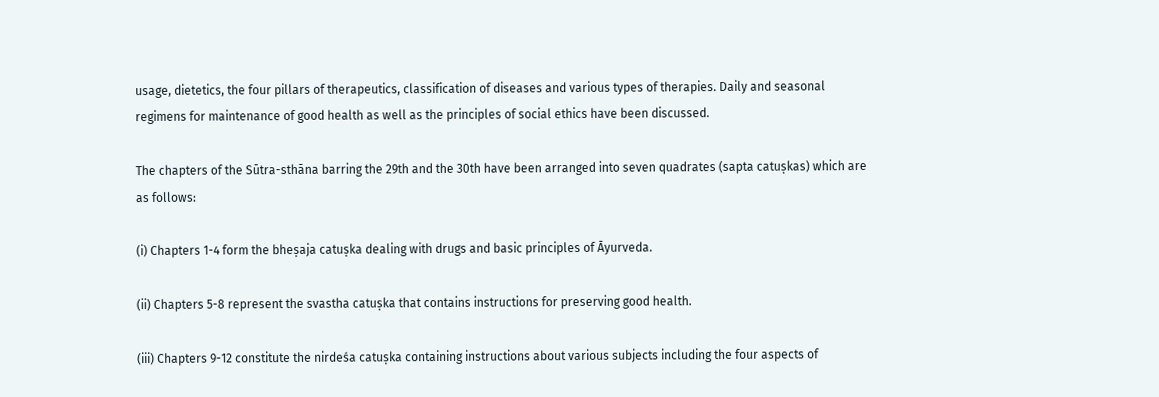usage, dietetics, the four pillars of therapeutics, classification of diseases and various types of therapies. Daily and seasonal regimens for maintenance of good health as well as the principles of social ethics have been discussed.

The chapters of the Sūtra-sthāna barring the 29th and the 30th have been arranged into seven quadrates (sapta catuṣkas) which are as follows:

(i) Chapters 1-4 form the bheṣaja catuṣka dealing with drugs and basic principles of Āyurveda.

(ii) Chapters 5-8 represent the svastha catuṣka that contains instructions for preserving good health.

(iii) Chapters 9-12 constitute the nirdeśa catuṣka containing instructions about various subjects including the four aspects of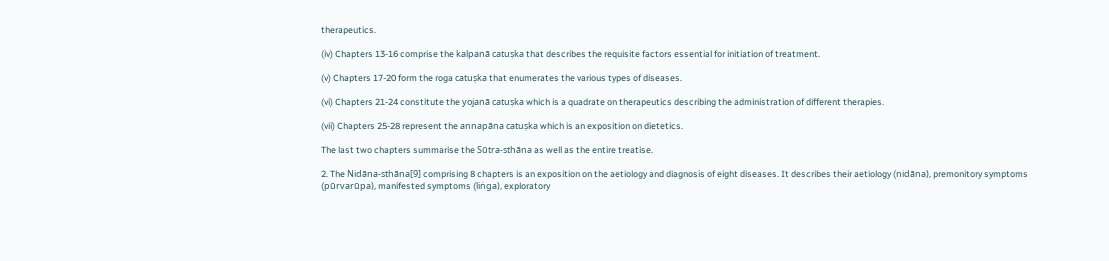therapeutics.

(iv) Chapters 13-16 comprise the kalpanā catuṣka that describes the requisite factors essential for initiation of treatment.

(v) Chapters 17-20 form the roga catuṣka that enumerates the various types of diseases.

(vi) Chapters 21-24 constitute the yojanā catuṣka which is a quadrate on therapeutics describing the administration of different therapies.

(vii) Chapters 25-28 represent the annapāna catuṣka which is an exposition on dietetics.

The last two chapters summarise the Sūtra-sthāna as well as the entire treatise.

2. The Nidāna-sthāna[9] comprising 8 chapters is an exposition on the aetiology and diagnosis of eight diseases. It describes their aetiology (nidāna), premonitory symptoms (pūrvarūpa), manifested symptoms (liṅga), exploratory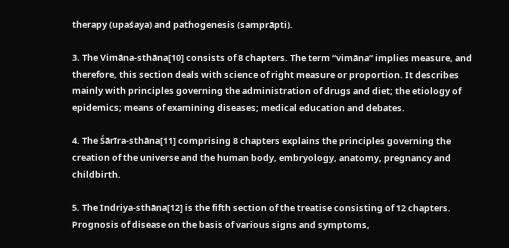therapy (upaśaya) and pathogenesis (samprāpti).

3. The Vimāna-sthāna[10] consists of 8 chapters. The term “vimāna” implies measure, and therefore, this section deals with science of right measure or proportion. It describes mainly with principles governing the administration of drugs and diet; the etiology of epidemics; means of examining diseases; medical education and debates.

4. The Śārīra-sthāna[11] comprising 8 chapters explains the principles governing the creation of the universe and the human body, embryology, anatomy, pregnancy and childbirth.

5. The Indriya-sthāna[12] is the fifth section of the treatise consisting of 12 chapters. Prognosis of disease on the basis of various signs and symptoms,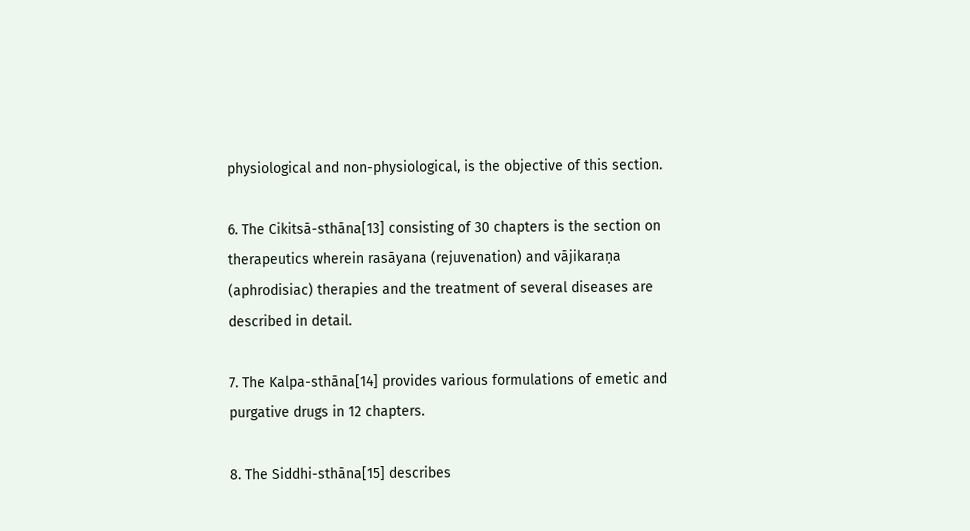physiological and non-physiological, is the objective of this section.

6. The Cikitsā-sthāna[13] consisting of 30 chapters is the section on therapeutics wherein rasāyana (rejuvenation) and vājikaraṇa (aphrodisiac) therapies and the treatment of several diseases are described in detail.

7. The Kalpa-sthāna[14] provides various formulations of emetic and purgative drugs in 12 chapters.

8. The Siddhi-sthāna[15] describes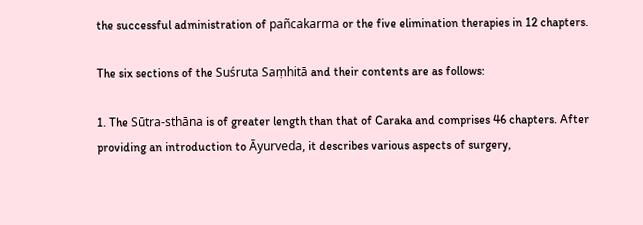the successful administration of pañcakarma or the five elimination therapies in 12 chapters.

The six sections of the Suśruta Saṃhitā and their contents are as follows:

1. The Sūtra-sthāna is of greater length than that of Caraka and comprises 46 chapters. After providing an introduction to Āyurveda, it describes various aspects of surgery,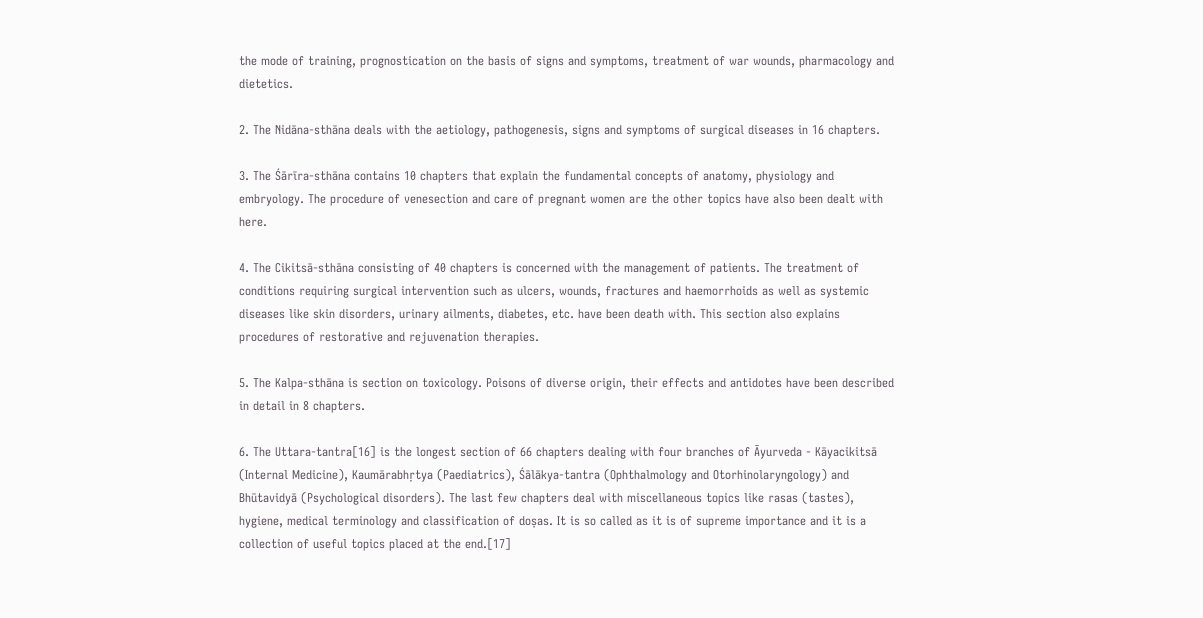the mode of training, prognostication on the basis of signs and symptoms, treatment of war wounds, pharmacology and dietetics.

2. The Nidāna-sthāna deals with the aetiology, pathogenesis, signs and symptoms of surgical diseases in 16 chapters.

3. The Śārīra-sthāna contains 10 chapters that explain the fundamental concepts of anatomy, physiology and embryology. The procedure of venesection and care of pregnant women are the other topics have also been dealt with here.

4. The Cikitsā-sthāna consisting of 40 chapters is concerned with the management of patients. The treatment of conditions requiring surgical intervention such as ulcers, wounds, fractures and haemorrhoids as well as systemic diseases like skin disorders, urinary ailments, diabetes, etc. have been death with. This section also explains procedures of restorative and rejuvenation therapies.

5. The Kalpa-sthāna is section on toxicology. Poisons of diverse origin, their effects and antidotes have been described in detail in 8 chapters.

6. The Uttara-tantra[16] is the longest section of 66 chapters dealing with four branches of Āyurveda - Kāyacikitsā (Internal Medicine), Kaumārabhṛtya (Paediatrics), Śālākya-tantra (Ophthalmology and Otorhinolaryngology) and Bhūtavidyā (Psychological disorders). The last few chapters deal with miscellaneous topics like rasas (tastes), hygiene, medical terminology and classification of doṣas. It is so called as it is of supreme importance and it is a collection of useful topics placed at the end.[17]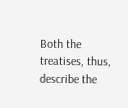Both the treatises, thus, describe the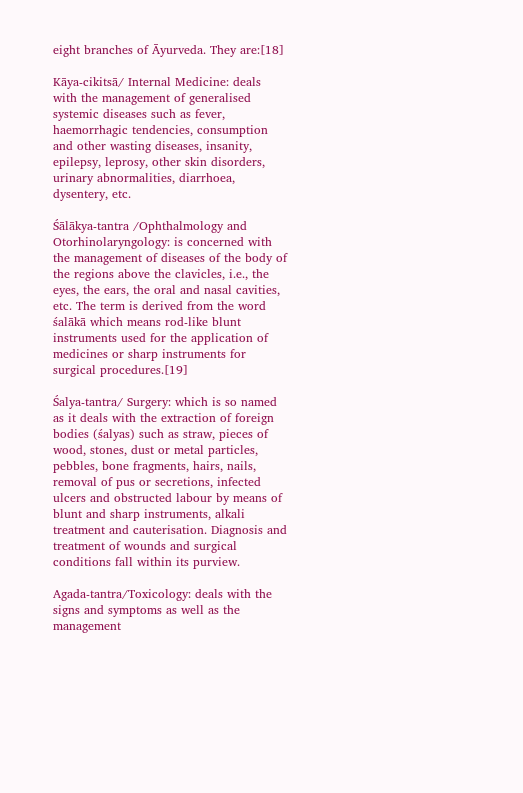eight branches of Āyurveda. They are:[18]

Kāya-cikitsā/ Internal Medicine: deals with the management of generalised systemic diseases such as fever, haemorrhagic tendencies, consumption and other wasting diseases, insanity, epilepsy, leprosy, other skin disorders, urinary abnormalities, diarrhoea, dysentery, etc.

Śālākya-tantra /Ophthalmology and Otorhinolaryngology: is concerned with the management of diseases of the body of the regions above the clavicles, i.e., the eyes, the ears, the oral and nasal cavities, etc. The term is derived from the word śalākā which means rod-like blunt instruments used for the application of medicines or sharp instruments for surgical procedures.[19]

Śalya-tantra/ Surgery: which is so named as it deals with the extraction of foreign bodies (śalyas) such as straw, pieces of wood, stones, dust or metal particles, pebbles, bone fragments, hairs, nails, removal of pus or secretions, infected ulcers and obstructed labour by means of blunt and sharp instruments, alkali treatment and cauterisation. Diagnosis and treatment of wounds and surgical conditions fall within its purview.

Agada-tantra/Toxicology: deals with the signs and symptoms as well as the management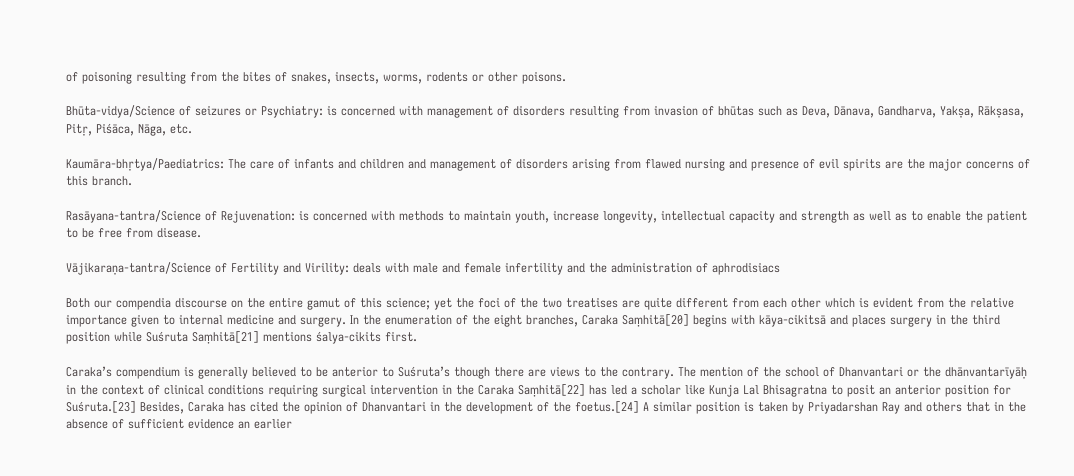of poisoning resulting from the bites of snakes, insects, worms, rodents or other poisons.

Bhūta-vidya/Science of seizures or Psychiatry: is concerned with management of disorders resulting from invasion of bhūtas such as Deva, Dānava, Gandharva, Yakṣa, Rākṣasa, Pitṛ, Piśāca, Nāga, etc.

Kaumāra-bhṛtya/Paediatrics: The care of infants and children and management of disorders arising from flawed nursing and presence of evil spirits are the major concerns of this branch.

Rasāyana-tantra/Science of Rejuvenation: is concerned with methods to maintain youth, increase longevity, intellectual capacity and strength as well as to enable the patient to be free from disease.

Vājikaraṇa-tantra/Science of Fertility and Virility: deals with male and female infertility and the administration of aphrodisiacs

Both our compendia discourse on the entire gamut of this science; yet the foci of the two treatises are quite different from each other which is evident from the relative importance given to internal medicine and surgery. In the enumeration of the eight branches, Caraka Saṃhitā[20] begins with kāya-cikitsā and places surgery in the third position while Suśruta Saṃhitā[21] mentions śalya-cikits first.

Caraka’s compendium is generally believed to be anterior to Suśruta’s though there are views to the contrary. The mention of the school of Dhanvantari or the dhānvantarīyāḥ in the context of clinical conditions requiring surgical intervention in the Caraka Saṃhitā[22] has led a scholar like Kunja Lal Bhisagratna to posit an anterior position for Suśruta.[23] Besides, Caraka has cited the opinion of Dhanvantari in the development of the foetus.[24] A similar position is taken by Priyadarshan Ray and others that in the absence of sufficient evidence an earlier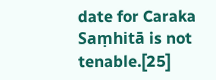date for Caraka Saṃhitā is not tenable.[25]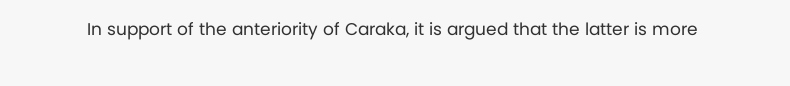In support of the anteriority of Caraka, it is argued that the latter is more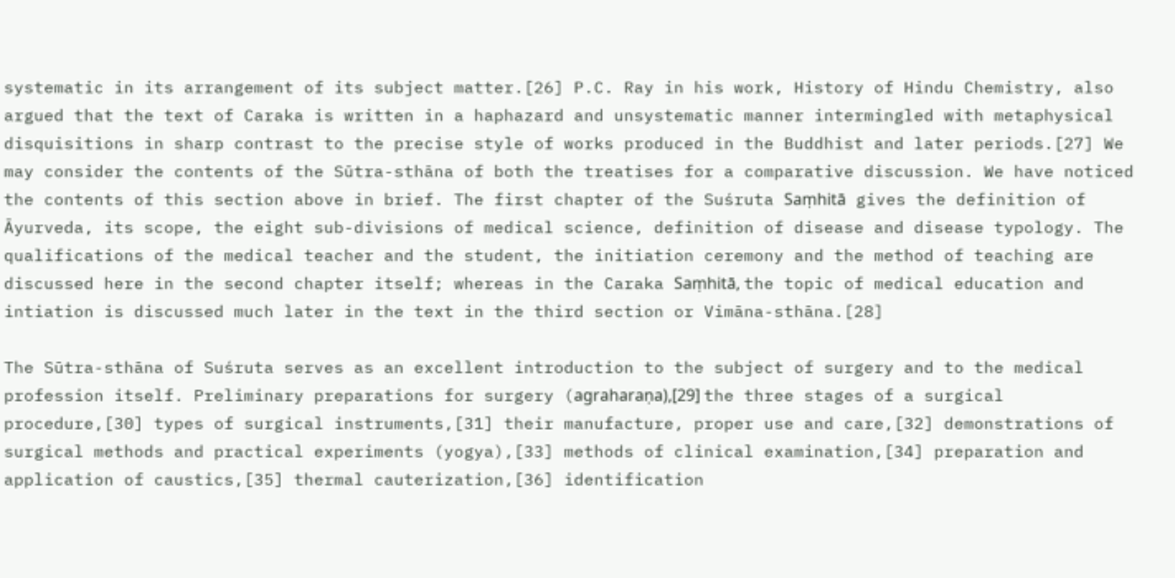systematic in its arrangement of its subject matter.[26] P.C. Ray in his work, History of Hindu Chemistry, also argued that the text of Caraka is written in a haphazard and unsystematic manner intermingled with metaphysical disquisitions in sharp contrast to the precise style of works produced in the Buddhist and later periods.[27] We may consider the contents of the Sūtra-sthāna of both the treatises for a comparative discussion. We have noticed the contents of this section above in brief. The first chapter of the Suśruta Saṃhitā gives the definition of Āyurveda, its scope, the eight sub-divisions of medical science, definition of disease and disease typology. The qualifications of the medical teacher and the student, the initiation ceremony and the method of teaching are discussed here in the second chapter itself; whereas in the Caraka Saṃhitā, the topic of medical education and intiation is discussed much later in the text in the third section or Vimāna-sthāna.[28]

The Sūtra-sthāna of Suśruta serves as an excellent introduction to the subject of surgery and to the medical profession itself. Preliminary preparations for surgery (agraharaṇa),[29] the three stages of a surgical procedure,[30] types of surgical instruments,[31] their manufacture, proper use and care,[32] demonstrations of surgical methods and practical experiments (yogya),[33] methods of clinical examination,[34] preparation and application of caustics,[35] thermal cauterization,[36] identification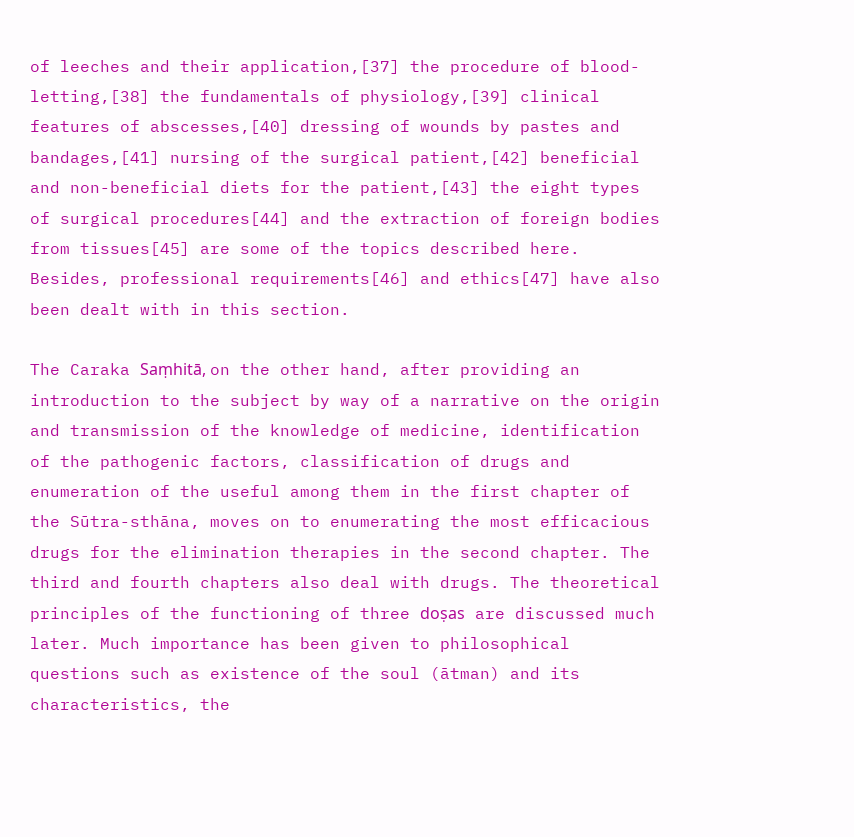of leeches and their application,[37] the procedure of blood-letting,[38] the fundamentals of physiology,[39] clinical features of abscesses,[40] dressing of wounds by pastes and bandages,[41] nursing of the surgical patient,[42] beneficial and non-beneficial diets for the patient,[43] the eight types of surgical procedures[44] and the extraction of foreign bodies from tissues[45] are some of the topics described here. Besides, professional requirements[46] and ethics[47] have also been dealt with in this section.

The Caraka Saṃhitā, on the other hand, after providing an introduction to the subject by way of a narrative on the origin and transmission of the knowledge of medicine, identification of the pathogenic factors, classification of drugs and enumeration of the useful among them in the first chapter of the Sūtra-sthāna, moves on to enumerating the most efficacious drugs for the elimination therapies in the second chapter. The third and fourth chapters also deal with drugs. The theoretical principles of the functioning of three doṣas are discussed much later. Much importance has been given to philosophical questions such as existence of the soul (ātman) and its characteristics, the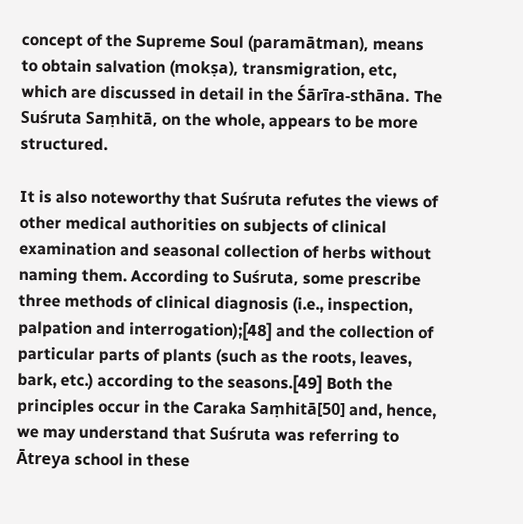concept of the Supreme Soul (paramātman), means to obtain salvation (mokṣa), transmigration, etc, which are discussed in detail in the Śārīra-sthāna. The Suśruta Saṃhitā, on the whole, appears to be more structured.

It is also noteworthy that Suśruta refutes the views of other medical authorities on subjects of clinical examination and seasonal collection of herbs without naming them. According to Suśruta, some prescribe three methods of clinical diagnosis (i.e., inspection, palpation and interrogation);[48] and the collection of particular parts of plants (such as the roots, leaves, bark, etc.) according to the seasons.[49] Both the principles occur in the Caraka Saṃhitā[50] and, hence, we may understand that Suśruta was referring to Ātreya school in these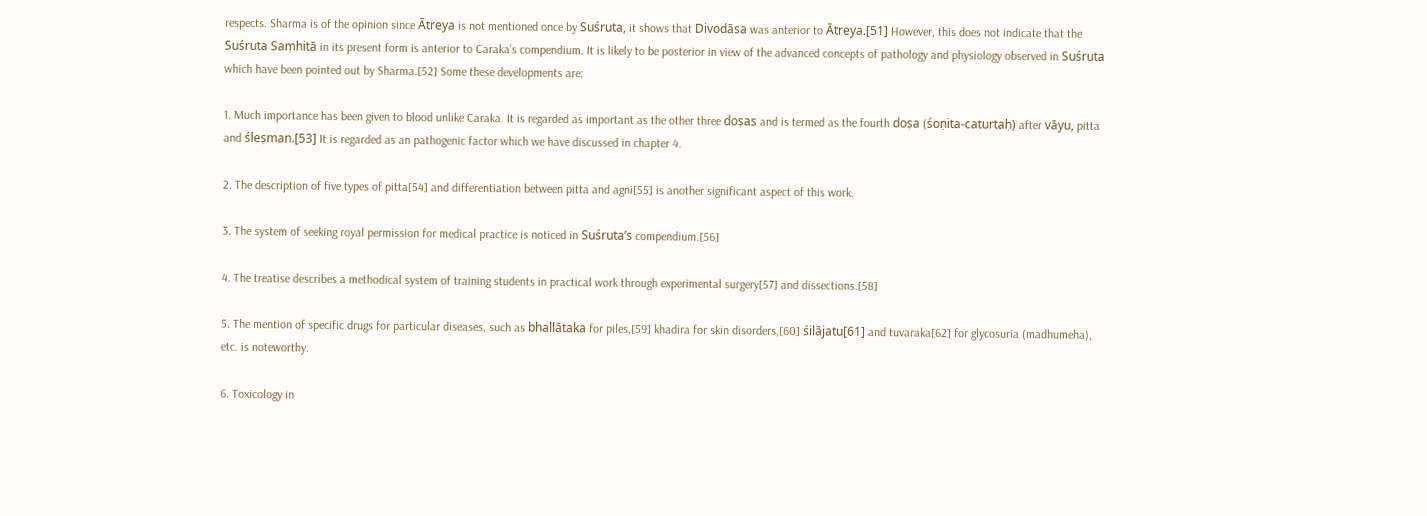respects. Sharma is of the opinion since Ātreya is not mentioned once by Suśruta, it shows that Divodāsa was anterior to Ātreya.[51] However, this does not indicate that the Suśruta Saṃhitā in its present form is anterior to Caraka’s compendium. It is likely to be posterior in view of the advanced concepts of pathology and physiology observed in Suśruta which have been pointed out by Sharma.[52] Some these developments are:

1. Much importance has been given to blood unlike Caraka. It is regarded as important as the other three doṣas and is termed as the fourth doṣa (śoṇita-caturtaḥ) after vāyu, pitta and śleṣman.[53] It is regarded as an pathogenic factor which we have discussed in chapter 4.

2. The description of five types of pitta[54] and differentiation between pitta and agni[55] is another significant aspect of this work.

3. The system of seeking royal permission for medical practice is noticed in Suśruta’s compendium.[56]

4. The treatise describes a methodical system of training students in practical work through experimental surgery[57] and dissections.[58]

5. The mention of specific drugs for particular diseases, such as bhallātaka for piles,[59] khadira for skin disorders,[60] śilājatu[61] and tuvaraka[62] for glycosuria (madhumeha), etc. is noteworthy.

6. Toxicology in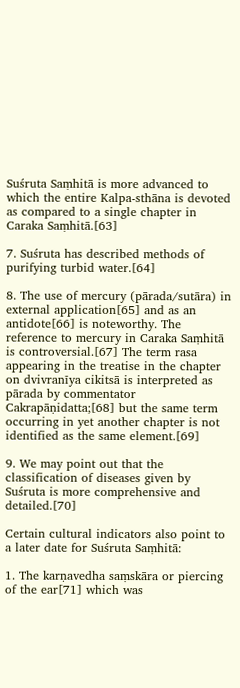Suśruta Saṃhitā is more advanced to which the entire Kalpa-sthāna is devoted as compared to a single chapter in Caraka Saṃhitā.[63]

7. Suśruta has described methods of purifying turbid water.[64]

8. The use of mercury (pārada/sutāra) in external application[65] and as an antidote[66] is noteworthy. The reference to mercury in Caraka Saṃhitā is controversial.[67] The term rasa appearing in the treatise in the chapter on dvivranīya cikitsā is interpreted as pārada by commentator Cakrapāṇidatta;[68] but the same term occurring in yet another chapter is not identified as the same element.[69]

9. We may point out that the classification of diseases given by Suśruta is more comprehensive and detailed.[70]

Certain cultural indicators also point to a later date for Suśruta Saṃhitā:

1. The karṇavedha saṃskāra or piercing of the ear[71] which was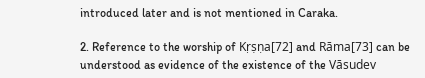introduced later and is not mentioned in Caraka.

2. Reference to the worship of Kṛṣṇa[72] and Rāma[73] can be understood as evidence of the existence of the Vāsudev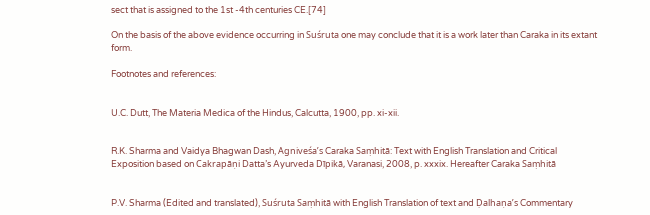sect that is assigned to the 1st -4th centuries CE.[74]

On the basis of the above evidence occurring in Suśruta one may conclude that it is a work later than Caraka in its extant form.

Footnotes and references:


U.C. Dutt, The Materia Medica of the Hindus, Calcutta, 1900, pp. xi-xii.


R.K. Sharma and Vaidya Bhagwan Dash, Agniveśa’s Caraka Saṃhitā: Text with English Translation and Critical Exposition based on Cakrapāṇi Datta’s Ayurveda Dīpikā, Varanasi, 2008, p. xxxix. Hereafter Caraka Saṃhitā


P.V. Sharma (Edited and translated), Suśruta Saṃhitā with English Translation of text and Ḍalhaṇa’s Commentary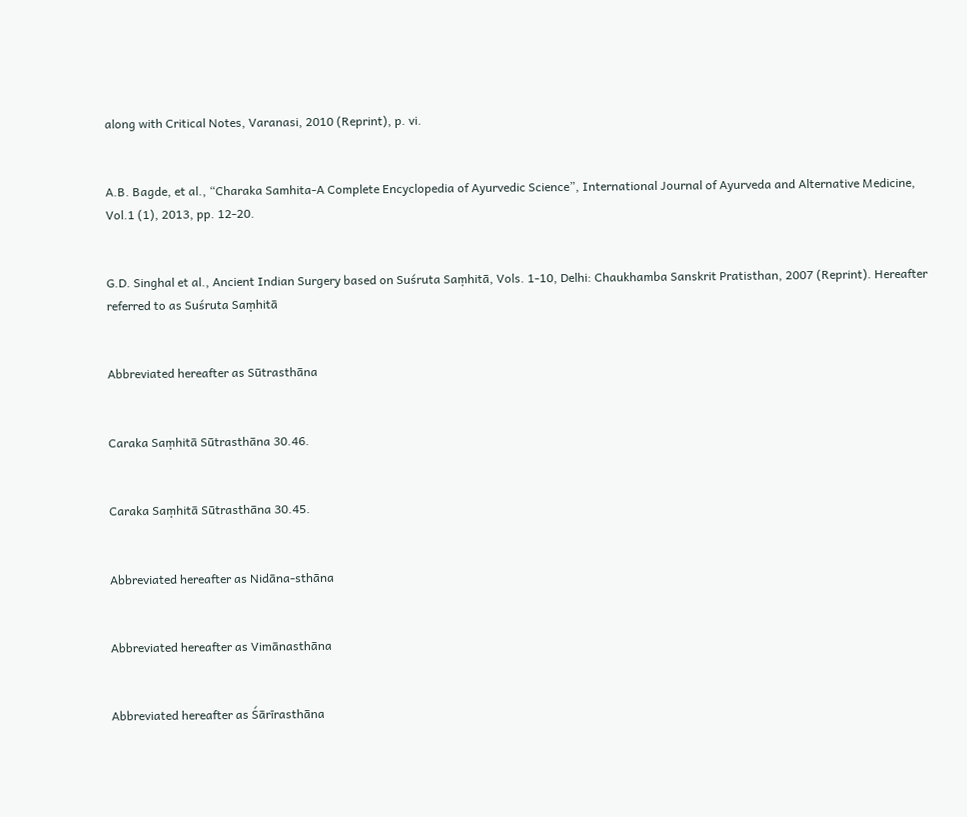along with Critical Notes, Varanasi, 2010 (Reprint), p. vi.


A.B. Bagde, et al., “Charaka Samhita-A Complete Encyclopedia of Ayurvedic Science”, International Journal of Ayurveda and Alternative Medicine, Vol.1 (1), 2013, pp. 12-20.


G.D. Singhal et al., Ancient Indian Surgery based on Suśruta Saṃhitā, Vols. 1-10, Delhi: Chaukhamba Sanskrit Pratisthan, 2007 (Reprint). Hereafter referred to as Suśruta Saṃhitā


Abbreviated hereafter as Sūtrasthāna


Caraka Saṃhitā Sūtrasthāna 30.46.


Caraka Saṃhitā Sūtrasthāna 30.45.


Abbreviated hereafter as Nidāna-sthāna


Abbreviated hereafter as Vimānasthāna


Abbreviated hereafter as Śārīrasthāna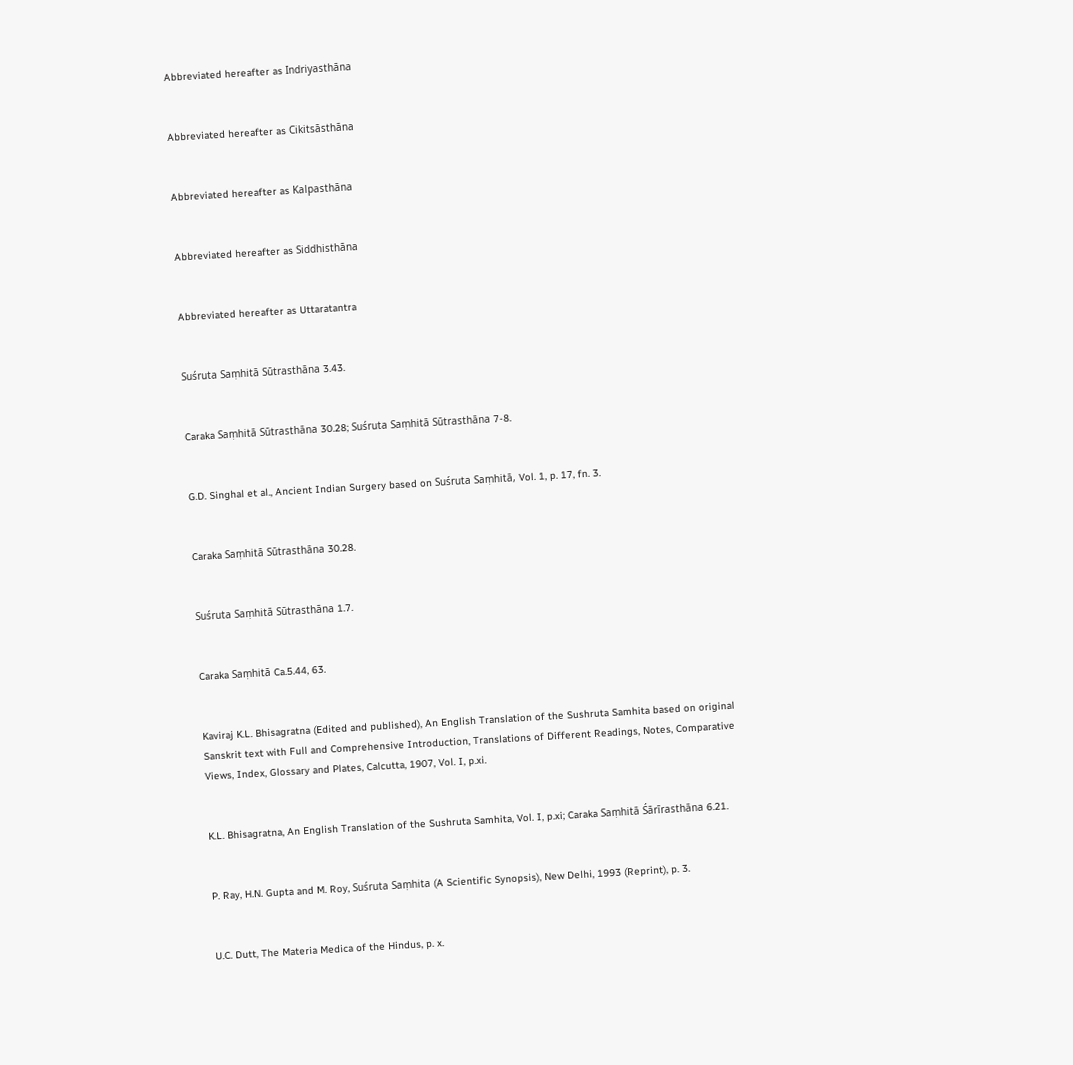Abbreviated hereafter as Indriyasthāna


Abbreviated hereafter as Cikitsāsthāna


Abbreviated hereafter as Kalpasthāna


Abbreviated hereafter as Siddhisthāna


Abbreviated hereafter as Uttaratantra


Suśruta Saṃhitā Sūtrasthāna 3.43.


Caraka Saṃhitā Sūtrasthāna 30.28; Suśruta Saṃhitā Sūtrasthāna 7-8.


G.D. Singhal et al., Ancient Indian Surgery based on Suśruta Saṃhitā, Vol. 1, p. 17, fn. 3.


Caraka Saṃhitā Sūtrasthāna 30.28.


Suśruta Saṃhitā Sūtrasthāna 1.7.


Caraka Saṃhitā Ca.5.44, 63.


Kaviraj K.L. Bhisagratna (Edited and published), An English Translation of the Sushruta Samhita based on original Sanskrit text with Full and Comprehensive Introduction, Translations of Different Readings, Notes, Comparative Views, Index, Glossary and Plates, Calcutta, 1907, Vol. I, p.xi.


K.L. Bhisagratna, An English Translation of the Sushruta Samhita, Vol. I, p.xi; Caraka Saṃhitā Śārīrasthāna 6.21.


P. Ray, H.N. Gupta and M. Roy, Suśruta Saṃhita (A Scientific Synopsis), New Delhi, 1993 (Reprint), p. 3.


U.C. Dutt, The Materia Medica of the Hindus, p. x.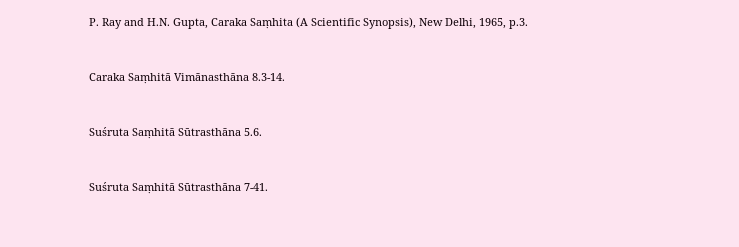P. Ray and H.N. Gupta, Caraka Saṃhita (A Scientific Synopsis), New Delhi, 1965, p.3.


Caraka Saṃhitā Vimānasthāna 8.3-14.


Suśruta Saṃhitā Sūtrasthāna 5.6.


Suśruta Saṃhitā Sūtrasthāna 7-41.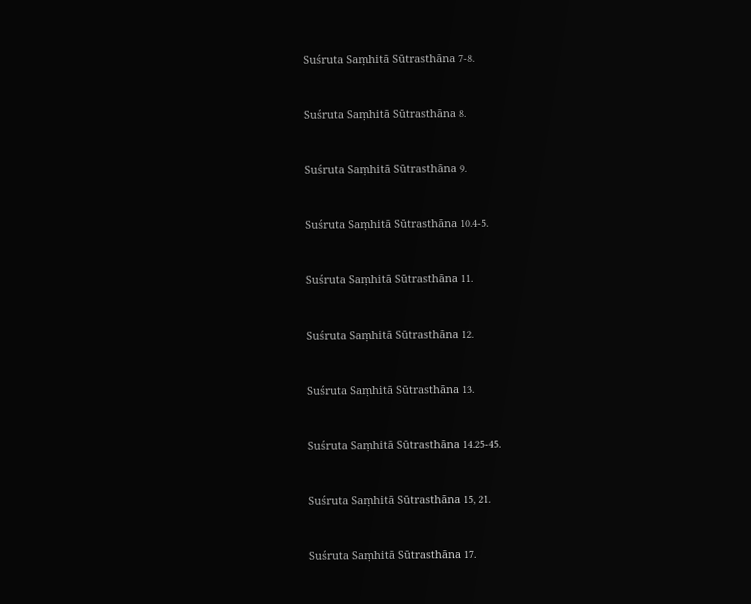Suśruta Saṃhitā Sūtrasthāna 7-8.


Suśruta Saṃhitā Sūtrasthāna 8.


Suśruta Saṃhitā Sūtrasthāna 9.


Suśruta Saṃhitā Sūtrasthāna 10.4-5.


Suśruta Saṃhitā Sūtrasthāna 11.


Suśruta Saṃhitā Sūtrasthāna 12.


Suśruta Saṃhitā Sūtrasthāna 13.


Suśruta Saṃhitā Sūtrasthāna 14.25-45.


Suśruta Saṃhitā Sūtrasthāna 15, 21.


Suśruta Saṃhitā Sūtrasthāna 17.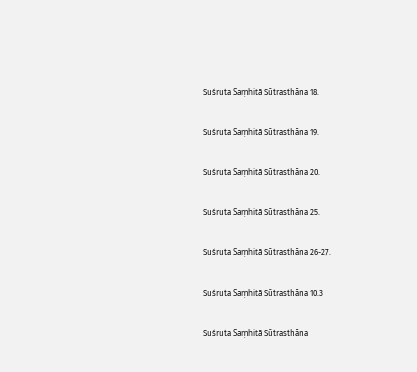Suśruta Saṃhitā Sūtrasthāna 18.


Suśruta Saṃhitā Sūtrasthāna 19.


Suśruta Saṃhitā Sūtrasthāna 20.


Suśruta Saṃhitā Sūtrasthāna 25.


Suśruta Saṃhitā Sūtrasthāna 26-27.


Suśruta Saṃhitā Sūtrasthāna 10.3


Suśruta Saṃhitā Sūtrasthāna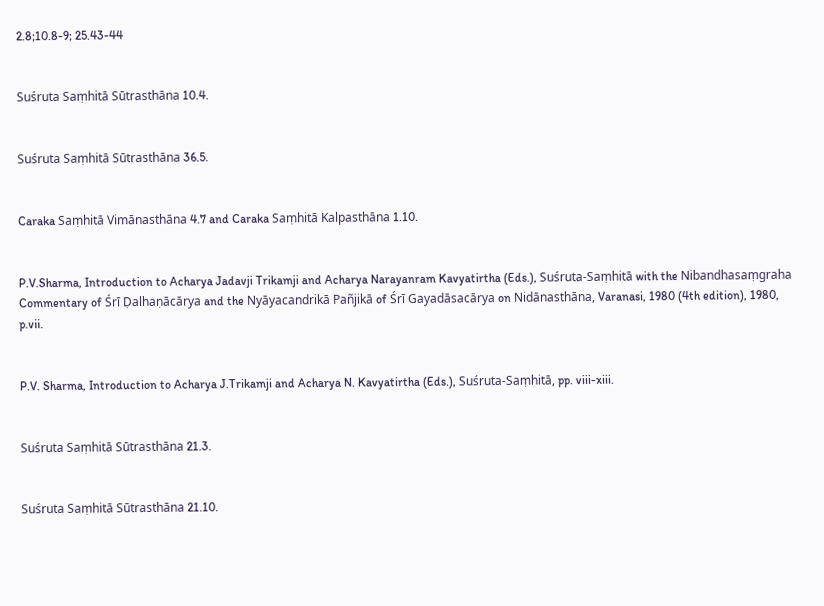2.8;10.8-9; 25.43-44


Suśruta Saṃhitā Sūtrasthāna 10.4.


Suśruta Saṃhitā Sūtrasthāna 36.5.


Caraka Saṃhitā Vimānasthāna 4.7 and Caraka Saṃhitā Kalpasthāna 1.10.


P.V.Sharma, Introduction to Acharya Jadavji Trikamji and Acharya Narayanram Kavyatirtha (Eds.), Suśruta-Saṃhitā with the Nibandhasaṃgraha Commentary of Śrī Ḍalhaṇācārya and the Nyāyacandrikā Pañjikā of Śrī Gayadāsacārya on Nidānasthāna, Varanasi, 1980 (4th edition), 1980, p.vii.


P.V. Sharma, Introduction to Acharya J.Trikamji and Acharya N. Kavyatirtha (Eds.), Suśruta-Saṃhitā, pp. viii-xiii.


Suśruta Saṃhitā Sūtrasthāna 21.3.


Suśruta Saṃhitā Sūtrasthāna 21.10.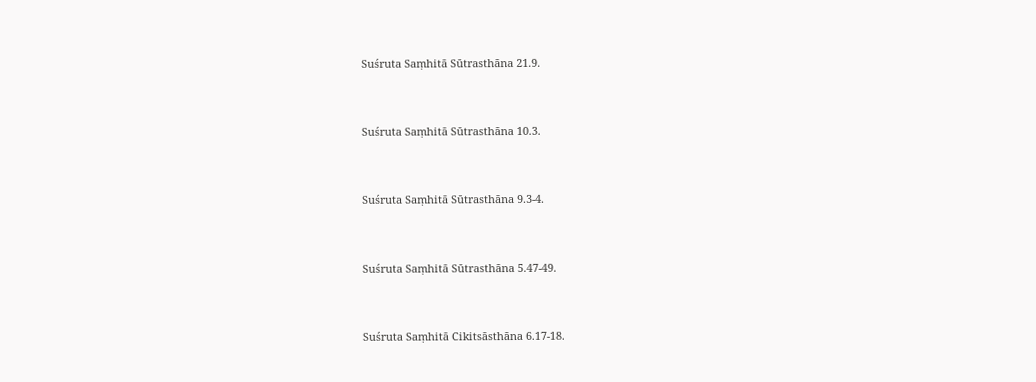Suśruta Saṃhitā Sūtrasthāna 21.9.


Suśruta Saṃhitā Sūtrasthāna 10.3.


Suśruta Saṃhitā Sūtrasthāna 9.3-4.


Suśruta Saṃhitā Sūtrasthāna 5.47-49.


Suśruta Saṃhitā Cikitsāsthāna 6.17-18.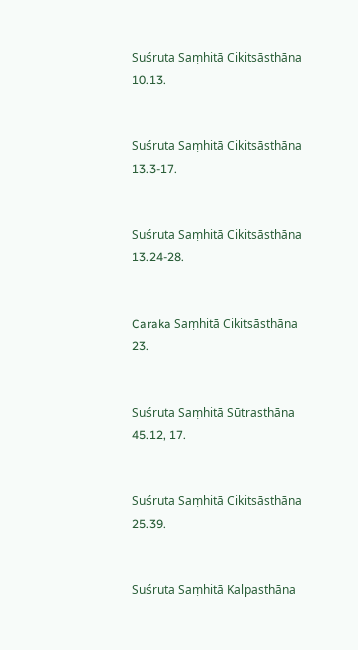Suśruta Saṃhitā Cikitsāsthāna 10.13.


Suśruta Saṃhitā Cikitsāsthāna 13.3-17.


Suśruta Saṃhitā Cikitsāsthāna 13.24-28.


Caraka Saṃhitā Cikitsāsthāna 23.


Suśruta Saṃhitā Sūtrasthāna 45.12, 17.


Suśruta Saṃhitā Cikitsāsthāna 25.39.


Suśruta Saṃhitā Kalpasthāna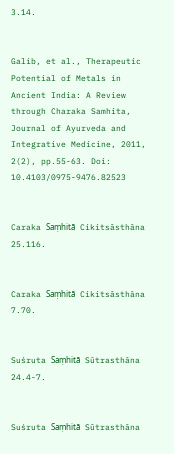3.14.


Galib, et al., Therapeutic Potential of Metals in Ancient India: A Review through Charaka Samhita, Journal of Ayurveda and Integrative Medicine, 2011, 2(2), pp.55-63. Doi: 10.4103/0975-9476.82523


Caraka Saṃhitā Cikitsāsthāna 25.116.


Caraka Saṃhitā Cikitsāsthāna 7.70.


Suśruta Saṃhitā Sūtrasthāna 24.4-7.


Suśruta Saṃhitā Sūtrasthāna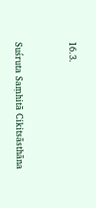16.3.


Suśruta Saṃhitā Cikitsāsthāna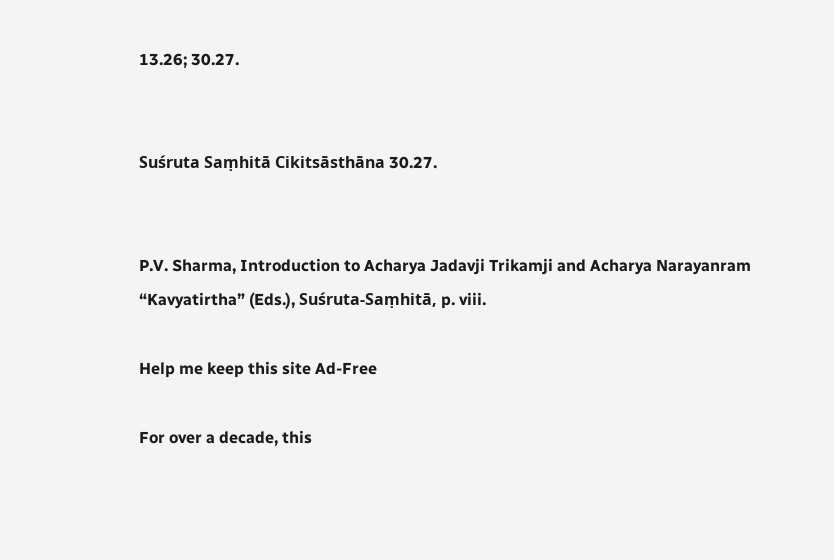13.26; 30.27.


Suśruta Saṃhitā Cikitsāsthāna 30.27.


P.V. Sharma, Introduction to Acharya Jadavji Trikamji and Acharya Narayanram “Kavyatirtha” (Eds.), Suśruta-Saṃhitā, p. viii.

Help me keep this site Ad-Free

For over a decade, this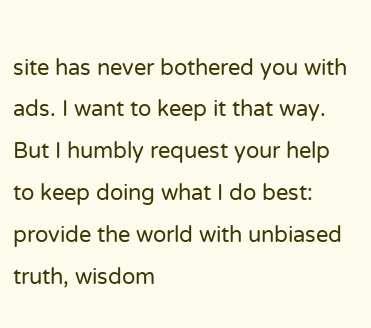site has never bothered you with ads. I want to keep it that way. But I humbly request your help to keep doing what I do best: provide the world with unbiased truth, wisdom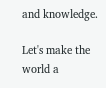and knowledge.

Let's make the world a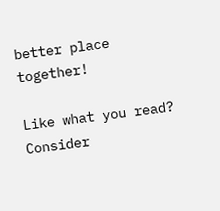better place together!

Like what you read? Consider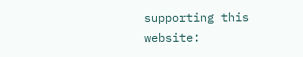supporting this website: